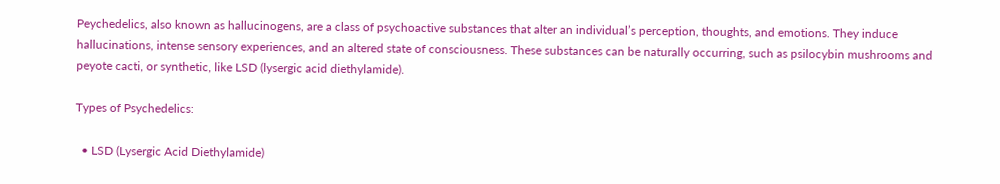Peychedelics, also known as hallucinogens, are a class of psychoactive substances that alter an individual’s perception, thoughts, and emotions. They induce hallucinations, intense sensory experiences, and an altered state of consciousness. These substances can be naturally occurring, such as psilocybin mushrooms and peyote cacti, or synthetic, like LSD (lysergic acid diethylamide).

Types of Psychedelics:

  • LSD (Lysergic Acid Diethylamide)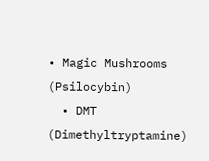• Magic Mushrooms (Psilocybin)
  • DMT (Dimethyltryptamine)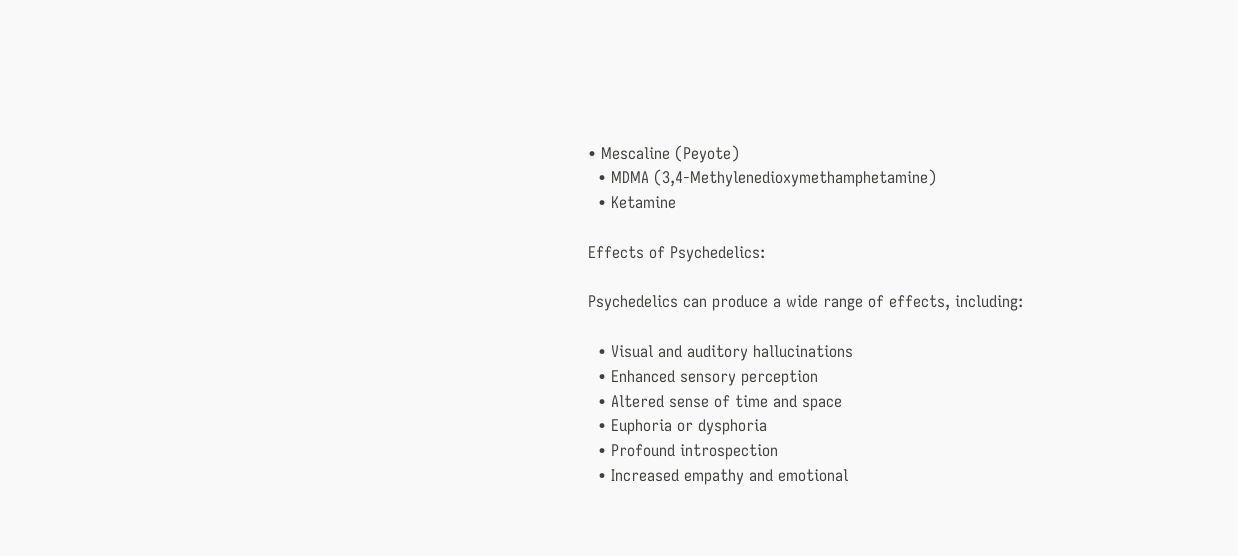• Mescaline (Peyote)
  • MDMA (3,4-Methylenedioxymethamphetamine)
  • Ketamine

Effects of Psychedelics:

Psychedelics can produce a wide range of effects, including:

  • Visual and auditory hallucinations
  • Enhanced sensory perception
  • Altered sense of time and space
  • Euphoria or dysphoria
  • Profound introspection
  • Increased empathy and emotional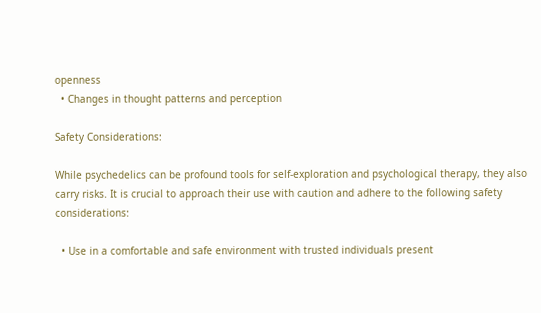openness
  • Changes in thought patterns and perception

Safety Considerations:

While psychedelics can be profound tools for self-exploration and psychological therapy, they also carry risks. It is crucial to approach their use with caution and adhere to the following safety considerations:

  • Use in a comfortable and safe environment with trusted individuals present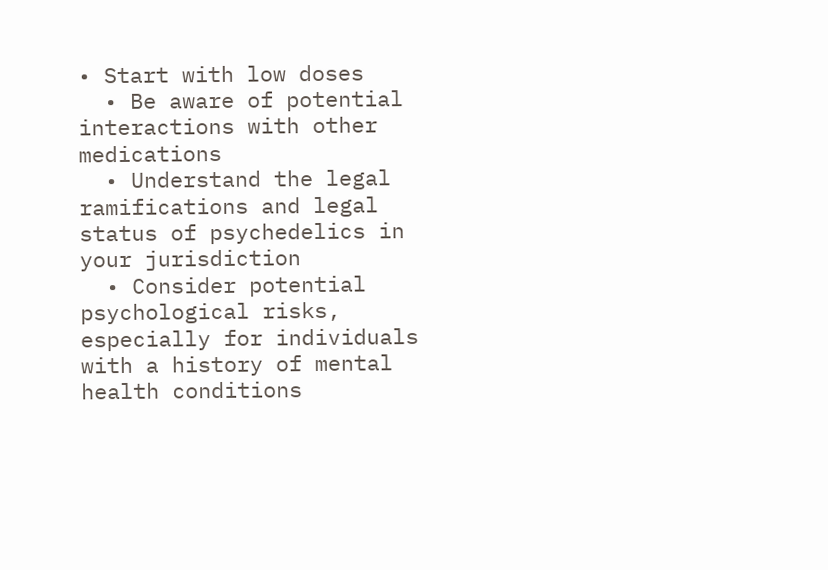• Start with low doses
  • Be aware of potential interactions with other medications
  • Understand the legal ramifications and legal status of psychedelics in your jurisdiction
  • Consider potential psychological risks, especially for individuals with a history of mental health conditions